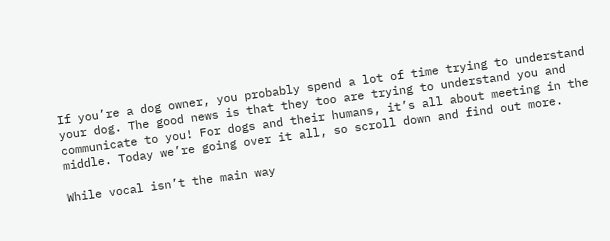If you’re a dog owner, you probably spend a lot of time trying to understand your dog. The good news is that they too are trying to understand you and communicate to you! For dogs and their humans, it’s all about meeting in the middle. Today we’re going over it all, so scroll down and find out more.

While vocal isn’t the main way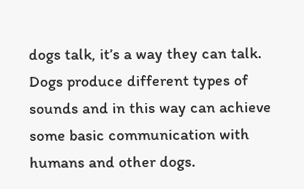dogs talk, it’s a way they can talk. Dogs produce different types of sounds and in this way can achieve some basic communication with humans and other dogs.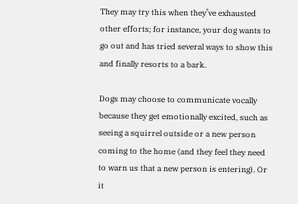They may try this when they’ve exhausted other efforts; for instance, your dog wants to go out and has tried several ways to show this and finally resorts to a bark.

Dogs may choose to communicate vocally because they get emotionally excited, such as seeing a squirrel outside or a new person coming to the home (and they feel they need to warn us that a new person is entering). Or it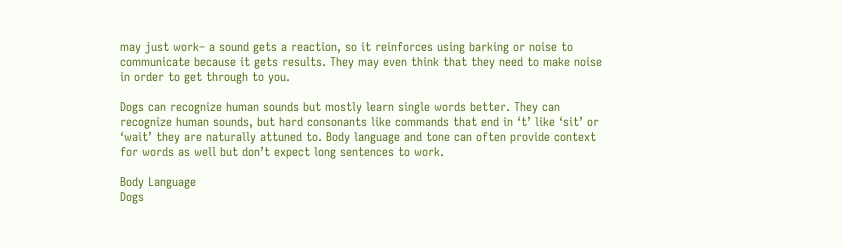may just work– a sound gets a reaction, so it reinforces using barking or noise to communicate because it gets results. They may even think that they need to make noise in order to get through to you.

Dogs can recognize human sounds but mostly learn single words better. They can recognize human sounds, but hard consonants like commands that end in ‘t’ like ‘sit’ or ‘wait’ they are naturally attuned to. Body language and tone can often provide context for words as well but don’t expect long sentences to work.

Body Language
Dogs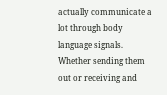actually communicate a lot through body language signals. Whether sending them out or receiving and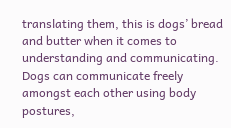translating them, this is dogs’ bread and butter when it comes to understanding and communicating. Dogs can communicate freely amongst each other using body postures,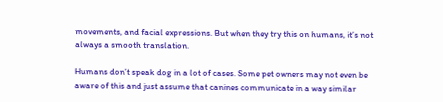movements, and facial expressions. But when they try this on humans, it’s not always a smooth translation.

Humans don’t speak dog in a lot of cases. Some pet owners may not even be aware of this and just assume that canines communicate in a way similar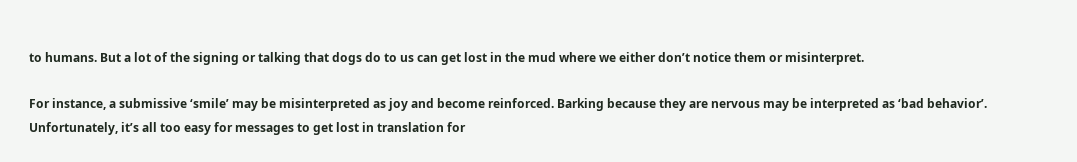to humans. But a lot of the signing or talking that dogs do to us can get lost in the mud where we either don’t notice them or misinterpret.

For instance, a submissive ‘smile’ may be misinterpreted as joy and become reinforced. Barking because they are nervous may be interpreted as ‘bad behavior’. Unfortunately, it’s all too easy for messages to get lost in translation for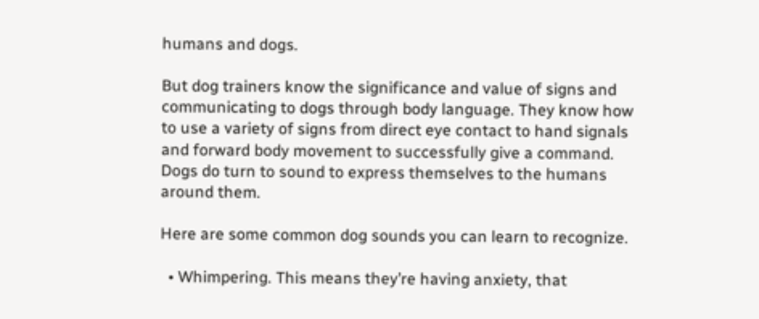humans and dogs.

But dog trainers know the significance and value of signs and communicating to dogs through body language. They know how to use a variety of signs from direct eye contact to hand signals and forward body movement to successfully give a command. Dogs do turn to sound to express themselves to the humans around them.

Here are some common dog sounds you can learn to recognize.

  • Whimpering. This means they’re having anxiety, that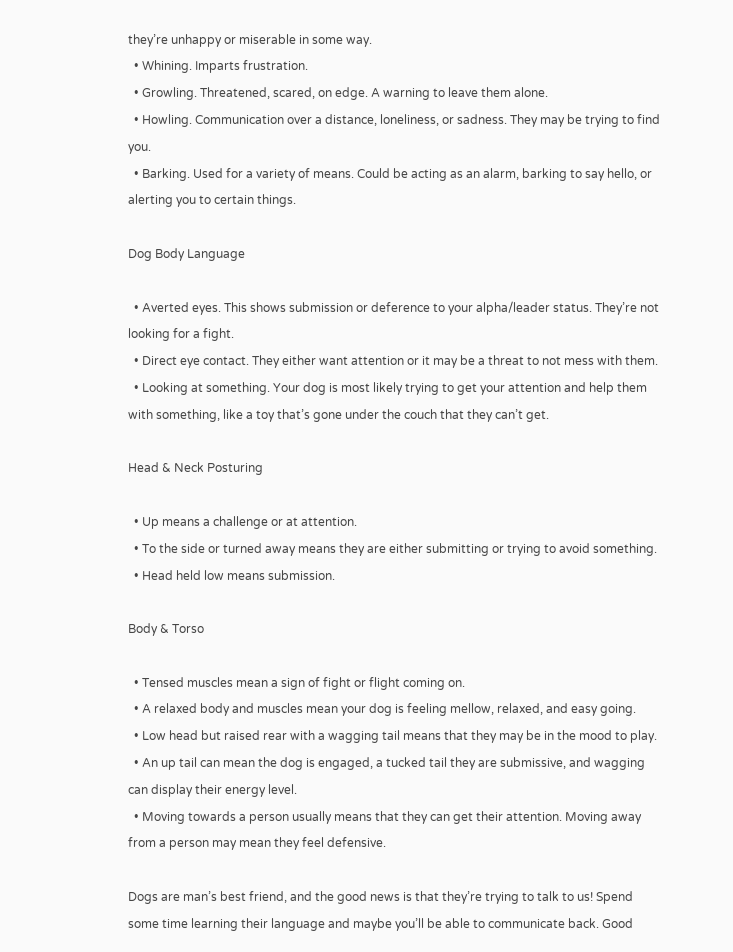they’re unhappy or miserable in some way.
  • Whining. Imparts frustration.
  • Growling. Threatened, scared, on edge. A warning to leave them alone.
  • Howling. Communication over a distance, loneliness, or sadness. They may be trying to find you.
  • Barking. Used for a variety of means. Could be acting as an alarm, barking to say hello, or alerting you to certain things.

Dog Body Language

  • Averted eyes. This shows submission or deference to your alpha/leader status. They’re not looking for a fight.
  • Direct eye contact. They either want attention or it may be a threat to not mess with them.
  • Looking at something. Your dog is most likely trying to get your attention and help them with something, like a toy that’s gone under the couch that they can’t get.

Head & Neck Posturing

  • Up means a challenge or at attention.
  • To the side or turned away means they are either submitting or trying to avoid something.
  • Head held low means submission.

Body & Torso

  • Tensed muscles mean a sign of fight or flight coming on.
  • A relaxed body and muscles mean your dog is feeling mellow, relaxed, and easy going.
  • Low head but raised rear with a wagging tail means that they may be in the mood to play.
  • An up tail can mean the dog is engaged, a tucked tail they are submissive, and wagging can display their energy level.
  • Moving towards a person usually means that they can get their attention. Moving away from a person may mean they feel defensive.

Dogs are man’s best friend, and the good news is that they’re trying to talk to us! Spend some time learning their language and maybe you’ll be able to communicate back. Good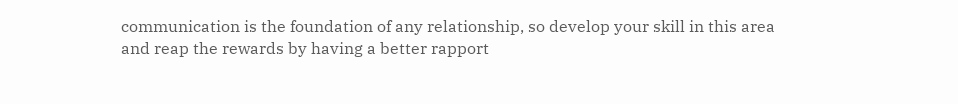communication is the foundation of any relationship, so develop your skill in this area and reap the rewards by having a better rapport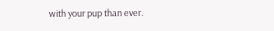with your pup than ever.